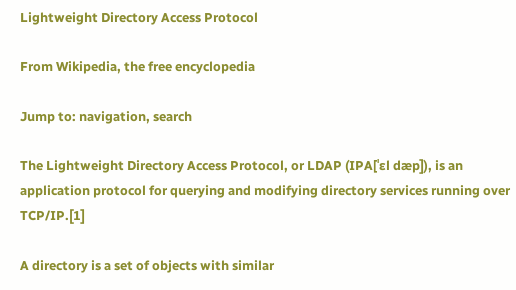Lightweight Directory Access Protocol

From Wikipedia, the free encyclopedia

Jump to: navigation, search

The Lightweight Directory Access Protocol, or LDAP (IPA[ˈɛl dæp]), is an application protocol for querying and modifying directory services running over TCP/IP.[1]

A directory is a set of objects with similar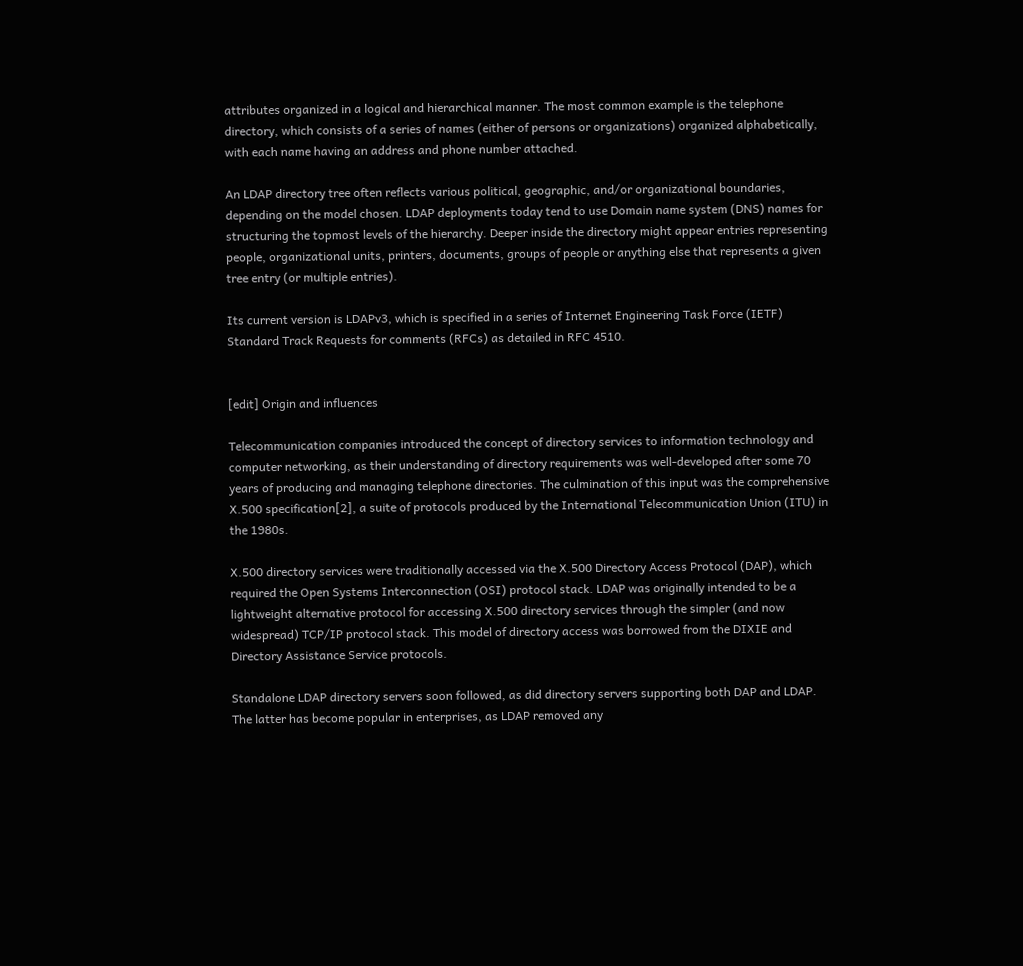attributes organized in a logical and hierarchical manner. The most common example is the telephone directory, which consists of a series of names (either of persons or organizations) organized alphabetically, with each name having an address and phone number attached.

An LDAP directory tree often reflects various political, geographic, and/or organizational boundaries, depending on the model chosen. LDAP deployments today tend to use Domain name system (DNS) names for structuring the topmost levels of the hierarchy. Deeper inside the directory might appear entries representing people, organizational units, printers, documents, groups of people or anything else that represents a given tree entry (or multiple entries).

Its current version is LDAPv3, which is specified in a series of Internet Engineering Task Force (IETF) Standard Track Requests for comments (RFCs) as detailed in RFC 4510.


[edit] Origin and influences

Telecommunication companies introduced the concept of directory services to information technology and computer networking, as their understanding of directory requirements was well-developed after some 70 years of producing and managing telephone directories. The culmination of this input was the comprehensive X.500 specification[2], a suite of protocols produced by the International Telecommunication Union (ITU) in the 1980s.

X.500 directory services were traditionally accessed via the X.500 Directory Access Protocol (DAP), which required the Open Systems Interconnection (OSI) protocol stack. LDAP was originally intended to be a lightweight alternative protocol for accessing X.500 directory services through the simpler (and now widespread) TCP/IP protocol stack. This model of directory access was borrowed from the DIXIE and Directory Assistance Service protocols.

Standalone LDAP directory servers soon followed, as did directory servers supporting both DAP and LDAP. The latter has become popular in enterprises, as LDAP removed any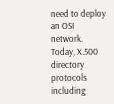need to deploy an OSI network. Today, X.500 directory protocols including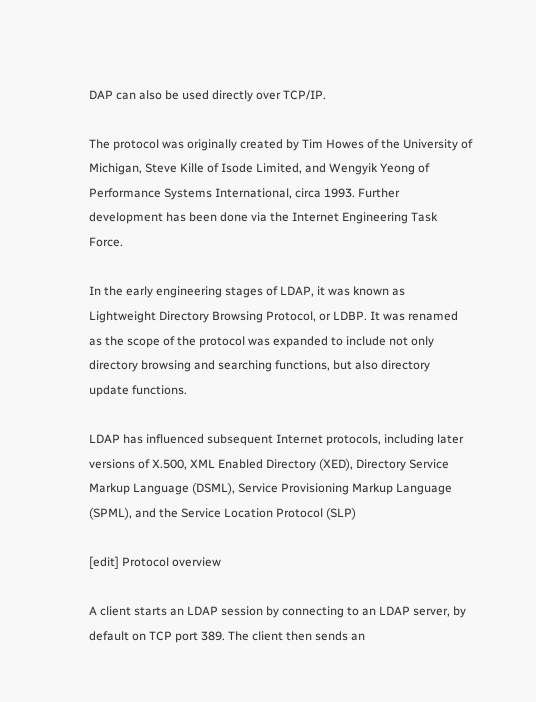DAP can also be used directly over TCP/IP.

The protocol was originally created by Tim Howes of the University of Michigan, Steve Kille of Isode Limited, and Wengyik Yeong of Performance Systems International, circa 1993. Further development has been done via the Internet Engineering Task Force.

In the early engineering stages of LDAP, it was known as Lightweight Directory Browsing Protocol, or LDBP. It was renamed as the scope of the protocol was expanded to include not only directory browsing and searching functions, but also directory update functions.

LDAP has influenced subsequent Internet protocols, including later versions of X.500, XML Enabled Directory (XED), Directory Service Markup Language (DSML), Service Provisioning Markup Language (SPML), and the Service Location Protocol (SLP)

[edit] Protocol overview

A client starts an LDAP session by connecting to an LDAP server, by default on TCP port 389. The client then sends an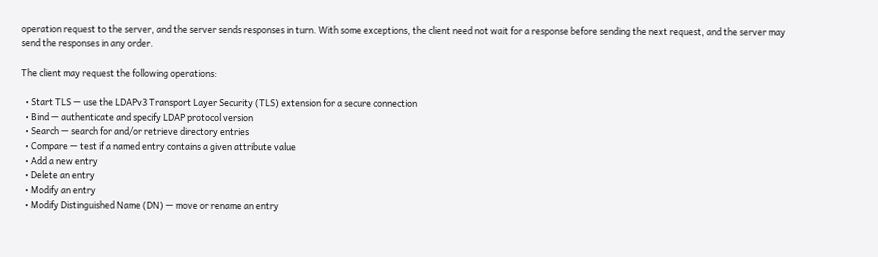operation request to the server, and the server sends responses in turn. With some exceptions, the client need not wait for a response before sending the next request, and the server may send the responses in any order.

The client may request the following operations:

  • Start TLS — use the LDAPv3 Transport Layer Security (TLS) extension for a secure connection
  • Bind — authenticate and specify LDAP protocol version
  • Search — search for and/or retrieve directory entries
  • Compare — test if a named entry contains a given attribute value
  • Add a new entry
  • Delete an entry
  • Modify an entry
  • Modify Distinguished Name (DN) — move or rename an entry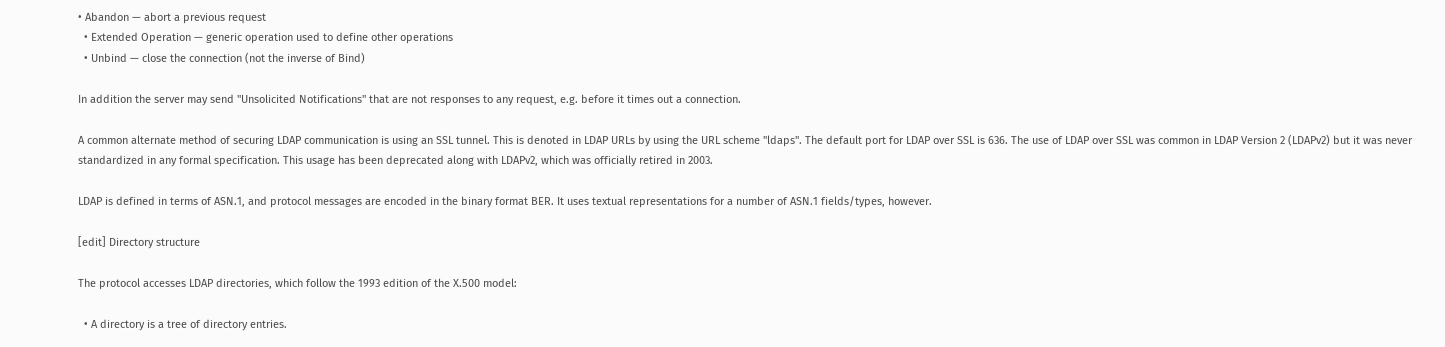• Abandon — abort a previous request
  • Extended Operation — generic operation used to define other operations
  • Unbind — close the connection (not the inverse of Bind)

In addition the server may send "Unsolicited Notifications" that are not responses to any request, e.g. before it times out a connection.

A common alternate method of securing LDAP communication is using an SSL tunnel. This is denoted in LDAP URLs by using the URL scheme "ldaps". The default port for LDAP over SSL is 636. The use of LDAP over SSL was common in LDAP Version 2 (LDAPv2) but it was never standardized in any formal specification. This usage has been deprecated along with LDAPv2, which was officially retired in 2003.

LDAP is defined in terms of ASN.1, and protocol messages are encoded in the binary format BER. It uses textual representations for a number of ASN.1 fields/types, however.

[edit] Directory structure

The protocol accesses LDAP directories, which follow the 1993 edition of the X.500 model:

  • A directory is a tree of directory entries.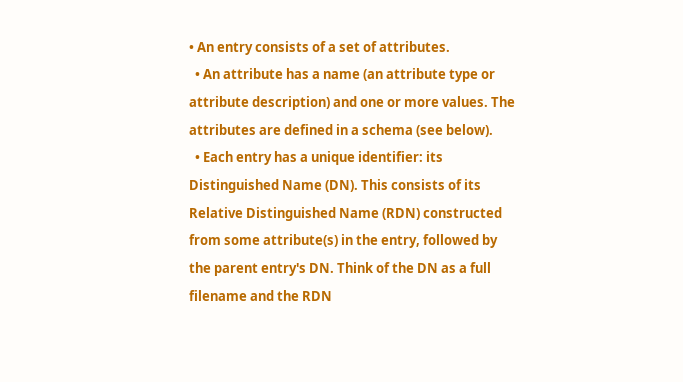• An entry consists of a set of attributes.
  • An attribute has a name (an attribute type or attribute description) and one or more values. The attributes are defined in a schema (see below).
  • Each entry has a unique identifier: its Distinguished Name (DN). This consists of its Relative Distinguished Name (RDN) constructed from some attribute(s) in the entry, followed by the parent entry's DN. Think of the DN as a full filename and the RDN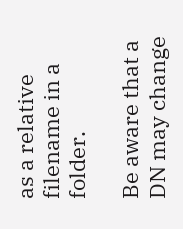as a relative filename in a folder.

Be aware that a DN may change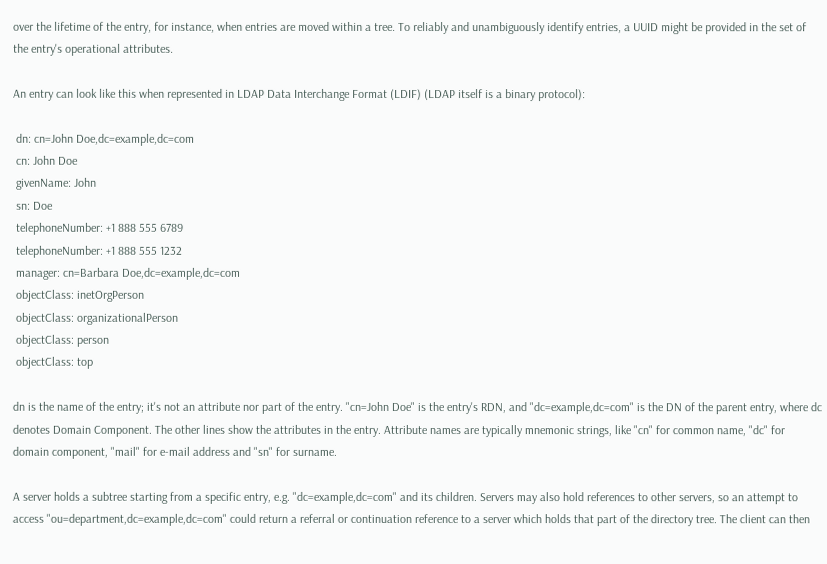over the lifetime of the entry, for instance, when entries are moved within a tree. To reliably and unambiguously identify entries, a UUID might be provided in the set of the entry's operational attributes.

An entry can look like this when represented in LDAP Data Interchange Format (LDIF) (LDAP itself is a binary protocol):

 dn: cn=John Doe,dc=example,dc=com
 cn: John Doe
 givenName: John
 sn: Doe
 telephoneNumber: +1 888 555 6789
 telephoneNumber: +1 888 555 1232
 manager: cn=Barbara Doe,dc=example,dc=com
 objectClass: inetOrgPerson
 objectClass: organizationalPerson
 objectClass: person
 objectClass: top

dn is the name of the entry; it's not an attribute nor part of the entry. "cn=John Doe" is the entry's RDN, and "dc=example,dc=com" is the DN of the parent entry, where dc denotes Domain Component. The other lines show the attributes in the entry. Attribute names are typically mnemonic strings, like "cn" for common name, "dc" for domain component, "mail" for e-mail address and "sn" for surname.

A server holds a subtree starting from a specific entry, e.g. "dc=example,dc=com" and its children. Servers may also hold references to other servers, so an attempt to access "ou=department,dc=example,dc=com" could return a referral or continuation reference to a server which holds that part of the directory tree. The client can then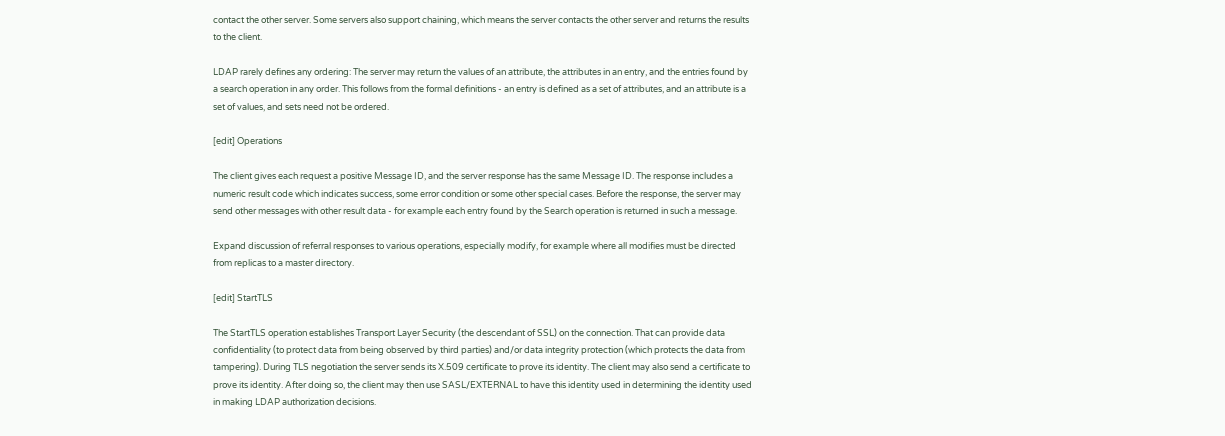contact the other server. Some servers also support chaining, which means the server contacts the other server and returns the results to the client.

LDAP rarely defines any ordering: The server may return the values of an attribute, the attributes in an entry, and the entries found by a search operation in any order. This follows from the formal definitions - an entry is defined as a set of attributes, and an attribute is a set of values, and sets need not be ordered.

[edit] Operations

The client gives each request a positive Message ID, and the server response has the same Message ID. The response includes a numeric result code which indicates success, some error condition or some other special cases. Before the response, the server may send other messages with other result data - for example each entry found by the Search operation is returned in such a message.

Expand discussion of referral responses to various operations, especially modify, for example where all modifies must be directed from replicas to a master directory.

[edit] StartTLS

The StartTLS operation establishes Transport Layer Security (the descendant of SSL) on the connection. That can provide data confidentiality (to protect data from being observed by third parties) and/or data integrity protection (which protects the data from tampering). During TLS negotiation the server sends its X.509 certificate to prove its identity. The client may also send a certificate to prove its identity. After doing so, the client may then use SASL/EXTERNAL to have this identity used in determining the identity used in making LDAP authorization decisions.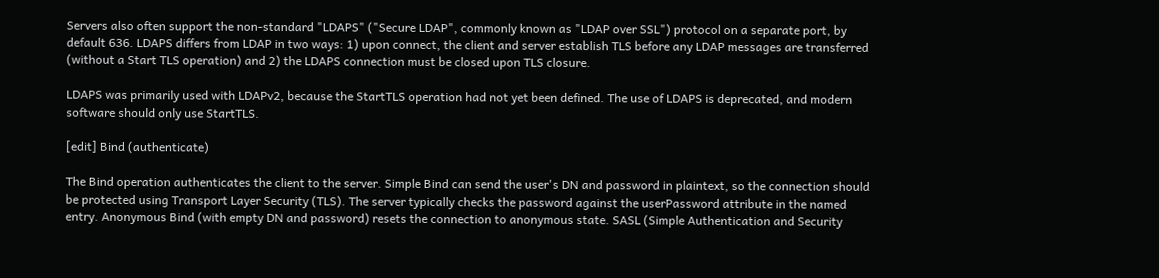Servers also often support the non-standard "LDAPS" ("Secure LDAP", commonly known as "LDAP over SSL") protocol on a separate port, by default 636. LDAPS differs from LDAP in two ways: 1) upon connect, the client and server establish TLS before any LDAP messages are transferred (without a Start TLS operation) and 2) the LDAPS connection must be closed upon TLS closure.

LDAPS was primarily used with LDAPv2, because the StartTLS operation had not yet been defined. The use of LDAPS is deprecated, and modern software should only use StartTLS.

[edit] Bind (authenticate)

The Bind operation authenticates the client to the server. Simple Bind can send the user's DN and password in plaintext, so the connection should be protected using Transport Layer Security (TLS). The server typically checks the password against the userPassword attribute in the named entry. Anonymous Bind (with empty DN and password) resets the connection to anonymous state. SASL (Simple Authentication and Security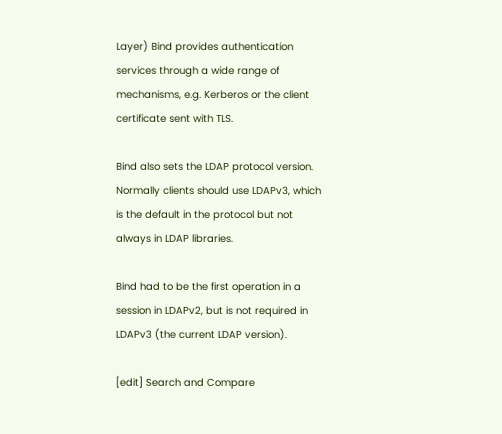Layer) Bind provides authentication services through a wide range of mechanisms, e.g. Kerberos or the client certificate sent with TLS.

Bind also sets the LDAP protocol version. Normally clients should use LDAPv3, which is the default in the protocol but not always in LDAP libraries.

Bind had to be the first operation in a session in LDAPv2, but is not required in LDAPv3 (the current LDAP version).

[edit] Search and Compare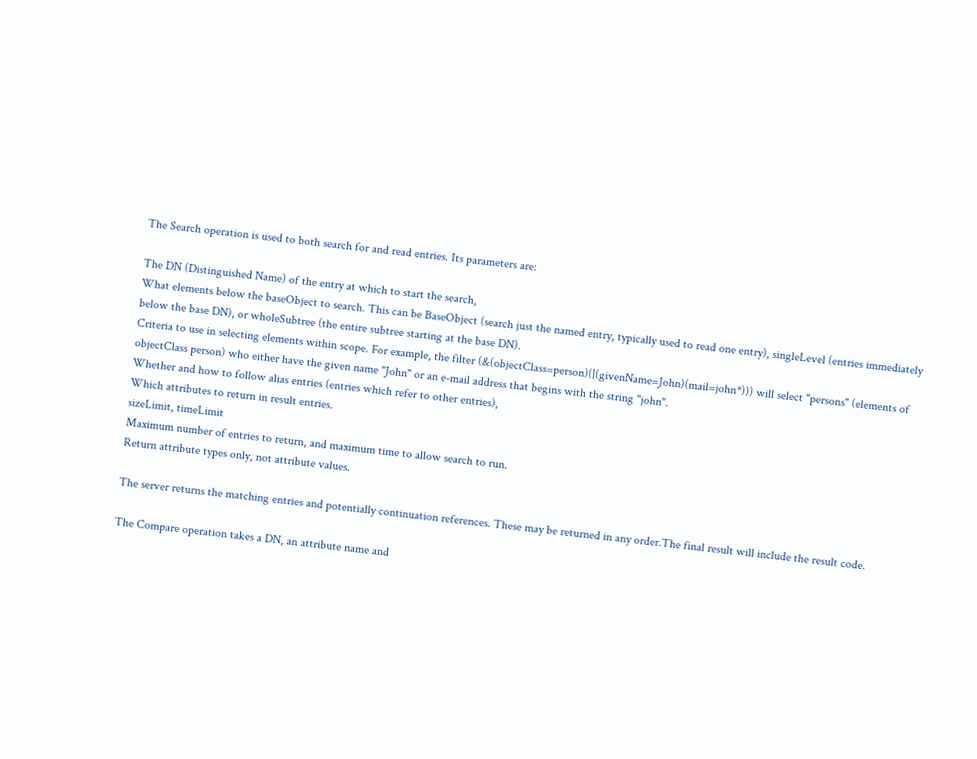The Search operation is used to both search for and read entries. Its parameters are:

The DN (Distinguished Name) of the entry at which to start the search,
What elements below the baseObject to search. This can be BaseObject (search just the named entry, typically used to read one entry), singleLevel (entries immediately below the base DN), or wholeSubtree (the entire subtree starting at the base DN).
Criteria to use in selecting elements within scope. For example, the filter (&(objectClass=person)(|(givenName=John)(mail=john*))) will select "persons" (elements of objectClass person) who either have the given name "John" or an e-mail address that begins with the string "john".
Whether and how to follow alias entries (entries which refer to other entries),
Which attributes to return in result entries.
sizeLimit, timeLimit
Maximum number of entries to return, and maximum time to allow search to run.
Return attribute types only, not attribute values.

The server returns the matching entries and potentially continuation references. These may be returned in any order.The final result will include the result code.

The Compare operation takes a DN, an attribute name and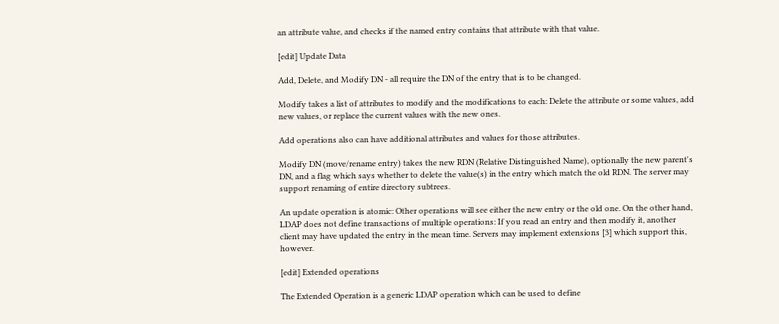an attribute value, and checks if the named entry contains that attribute with that value.

[edit] Update Data

Add, Delete, and Modify DN - all require the DN of the entry that is to be changed.

Modify takes a list of attributes to modify and the modifications to each: Delete the attribute or some values, add new values, or replace the current values with the new ones.

Add operations also can have additional attributes and values for those attributes.

Modify DN (move/rename entry) takes the new RDN (Relative Distinguished Name), optionally the new parent's DN, and a flag which says whether to delete the value(s) in the entry which match the old RDN. The server may support renaming of entire directory subtrees.

An update operation is atomic: Other operations will see either the new entry or the old one. On the other hand, LDAP does not define transactions of multiple operations: If you read an entry and then modify it, another client may have updated the entry in the mean time. Servers may implement extensions [3] which support this, however.

[edit] Extended operations

The Extended Operation is a generic LDAP operation which can be used to define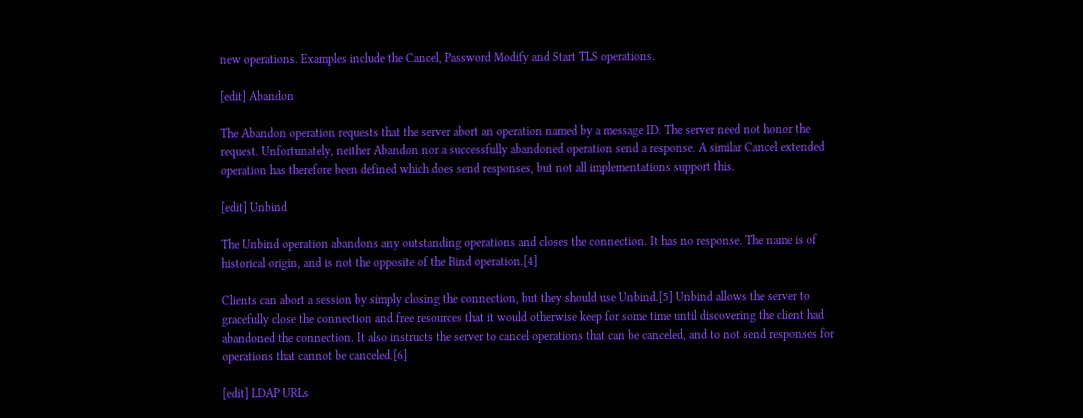new operations. Examples include the Cancel, Password Modify and Start TLS operations.

[edit] Abandon

The Abandon operation requests that the server abort an operation named by a message ID. The server need not honor the request. Unfortunately, neither Abandon nor a successfully abandoned operation send a response. A similar Cancel extended operation has therefore been defined which does send responses, but not all implementations support this.

[edit] Unbind

The Unbind operation abandons any outstanding operations and closes the connection. It has no response. The name is of historical origin, and is not the opposite of the Bind operation.[4]

Clients can abort a session by simply closing the connection, but they should use Unbind.[5] Unbind allows the server to gracefully close the connection and free resources that it would otherwise keep for some time until discovering the client had abandoned the connection. It also instructs the server to cancel operations that can be canceled, and to not send responses for operations that cannot be canceled.[6]

[edit] LDAP URLs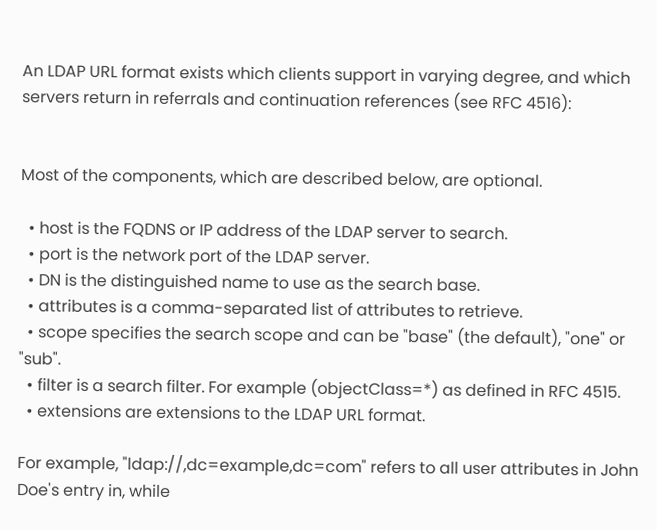An LDAP URL format exists which clients support in varying degree, and which servers return in referrals and continuation references (see RFC 4516):


Most of the components, which are described below, are optional.

  • host is the FQDNS or IP address of the LDAP server to search.
  • port is the network port of the LDAP server.
  • DN is the distinguished name to use as the search base.
  • attributes is a comma-separated list of attributes to retrieve.
  • scope specifies the search scope and can be "base" (the default), "one" or "sub".
  • filter is a search filter. For example (objectClass=*) as defined in RFC 4515.
  • extensions are extensions to the LDAP URL format.

For example, "ldap://,dc=example,dc=com" refers to all user attributes in John Doe's entry in, while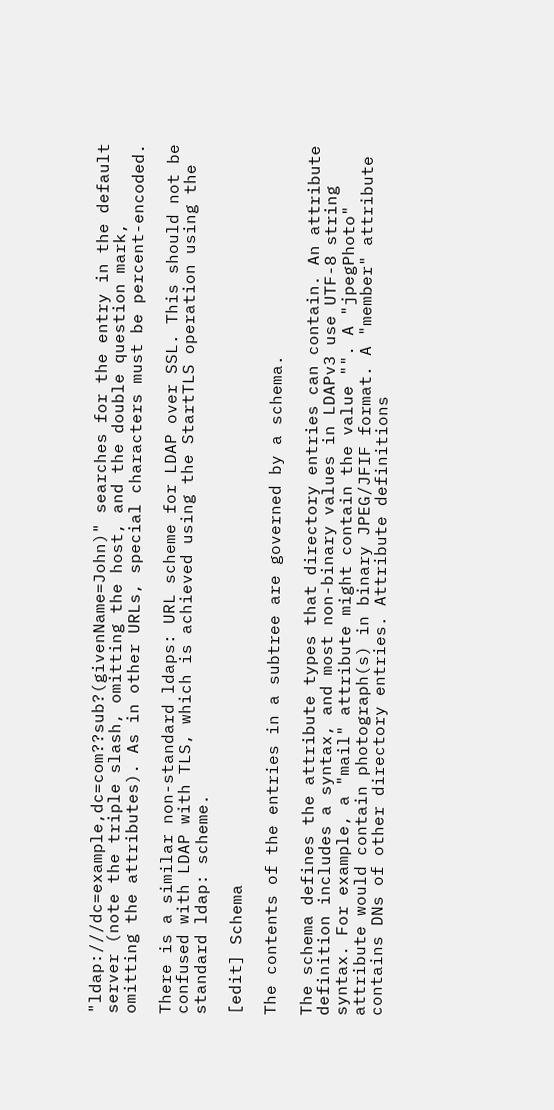"ldap:///dc=example,dc=com??sub?(givenName=John)" searches for the entry in the default server (note the triple slash, omitting the host, and the double question mark, omitting the attributes). As in other URLs, special characters must be percent-encoded.

There is a similar non-standard ldaps: URL scheme for LDAP over SSL. This should not be confused with LDAP with TLS, which is achieved using the StartTLS operation using the standard ldap: scheme.

[edit] Schema

The contents of the entries in a subtree are governed by a schema.

The schema defines the attribute types that directory entries can contain. An attribute definition includes a syntax, and most non-binary values in LDAPv3 use UTF-8 string syntax. For example, a "mail" attribute might contain the value "". A "jpegPhoto" attribute would contain photograph(s) in binary JPEG/JFIF format. A "member" attribute contains DNs of other directory entries. Attribute definitions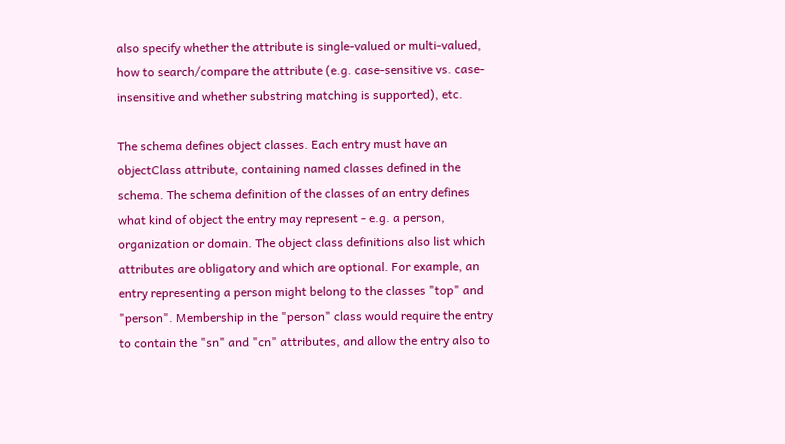also specify whether the attribute is single-valued or multi-valued, how to search/compare the attribute (e.g. case-sensitive vs. case-insensitive and whether substring matching is supported), etc.

The schema defines object classes. Each entry must have an objectClass attribute, containing named classes defined in the schema. The schema definition of the classes of an entry defines what kind of object the entry may represent - e.g. a person, organization or domain. The object class definitions also list which attributes are obligatory and which are optional. For example, an entry representing a person might belong to the classes "top" and "person". Membership in the "person" class would require the entry to contain the "sn" and "cn" attributes, and allow the entry also to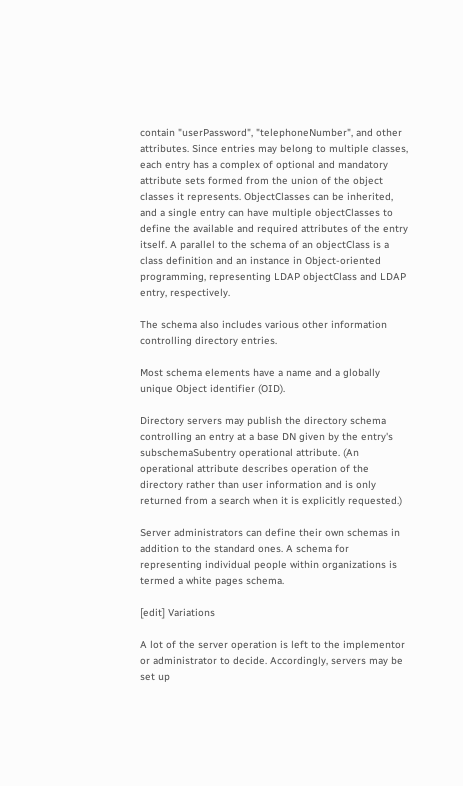contain "userPassword", "telephoneNumber", and other attributes. Since entries may belong to multiple classes, each entry has a complex of optional and mandatory attribute sets formed from the union of the object classes it represents. ObjectClasses can be inherited, and a single entry can have multiple objectClasses to define the available and required attributes of the entry itself. A parallel to the schema of an objectClass is a class definition and an instance in Object-oriented programming, representing LDAP objectClass and LDAP entry, respectively.

The schema also includes various other information controlling directory entries.

Most schema elements have a name and a globally unique Object identifier (OID).

Directory servers may publish the directory schema controlling an entry at a base DN given by the entry's subschemaSubentry operational attribute. (An operational attribute describes operation of the directory rather than user information and is only returned from a search when it is explicitly requested.)

Server administrators can define their own schemas in addition to the standard ones. A schema for representing individual people within organizations is termed a white pages schema.

[edit] Variations

A lot of the server operation is left to the implementor or administrator to decide. Accordingly, servers may be set up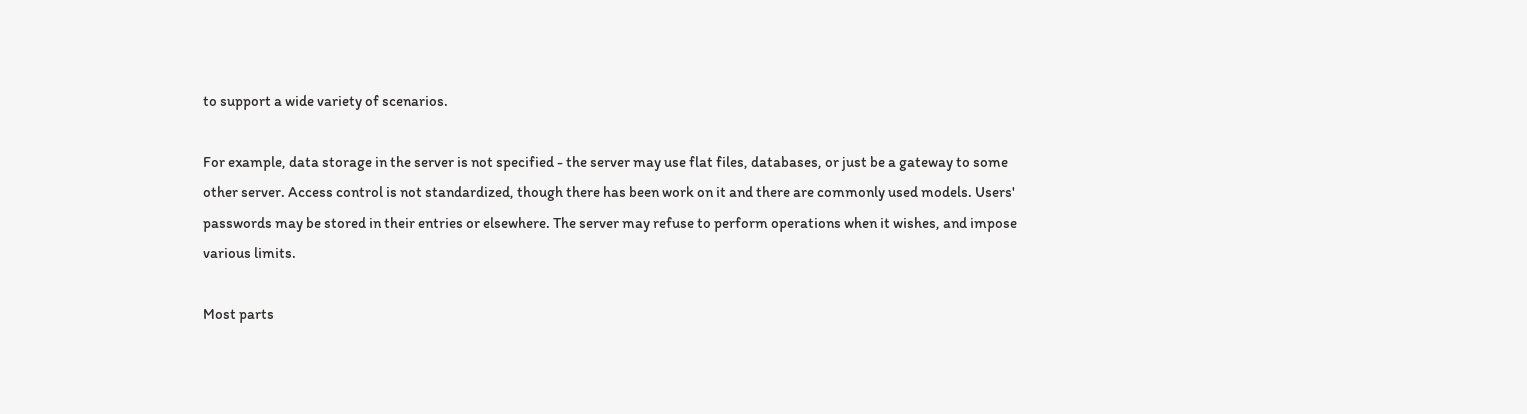to support a wide variety of scenarios.

For example, data storage in the server is not specified - the server may use flat files, databases, or just be a gateway to some other server. Access control is not standardized, though there has been work on it and there are commonly used models. Users' passwords may be stored in their entries or elsewhere. The server may refuse to perform operations when it wishes, and impose various limits.

Most parts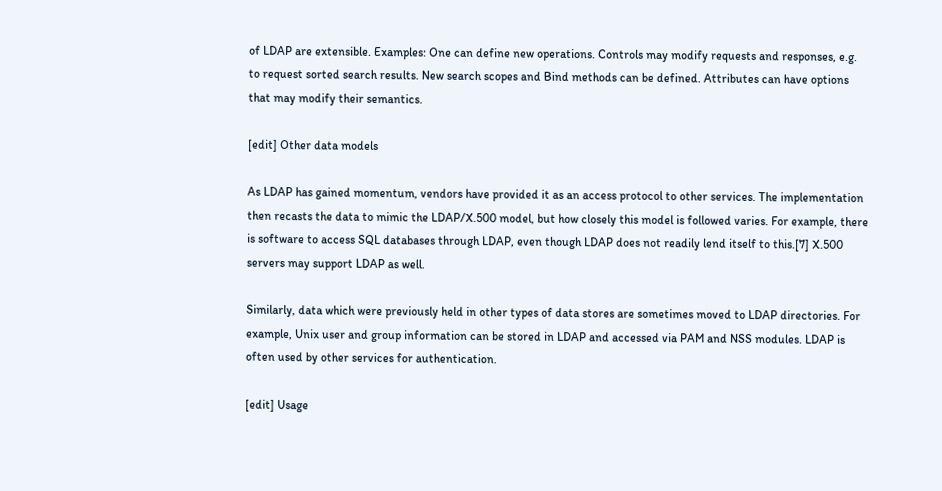of LDAP are extensible. Examples: One can define new operations. Controls may modify requests and responses, e.g. to request sorted search results. New search scopes and Bind methods can be defined. Attributes can have options that may modify their semantics.

[edit] Other data models

As LDAP has gained momentum, vendors have provided it as an access protocol to other services. The implementation then recasts the data to mimic the LDAP/X.500 model, but how closely this model is followed varies. For example, there is software to access SQL databases through LDAP, even though LDAP does not readily lend itself to this.[7] X.500 servers may support LDAP as well.

Similarly, data which were previously held in other types of data stores are sometimes moved to LDAP directories. For example, Unix user and group information can be stored in LDAP and accessed via PAM and NSS modules. LDAP is often used by other services for authentication.

[edit] Usage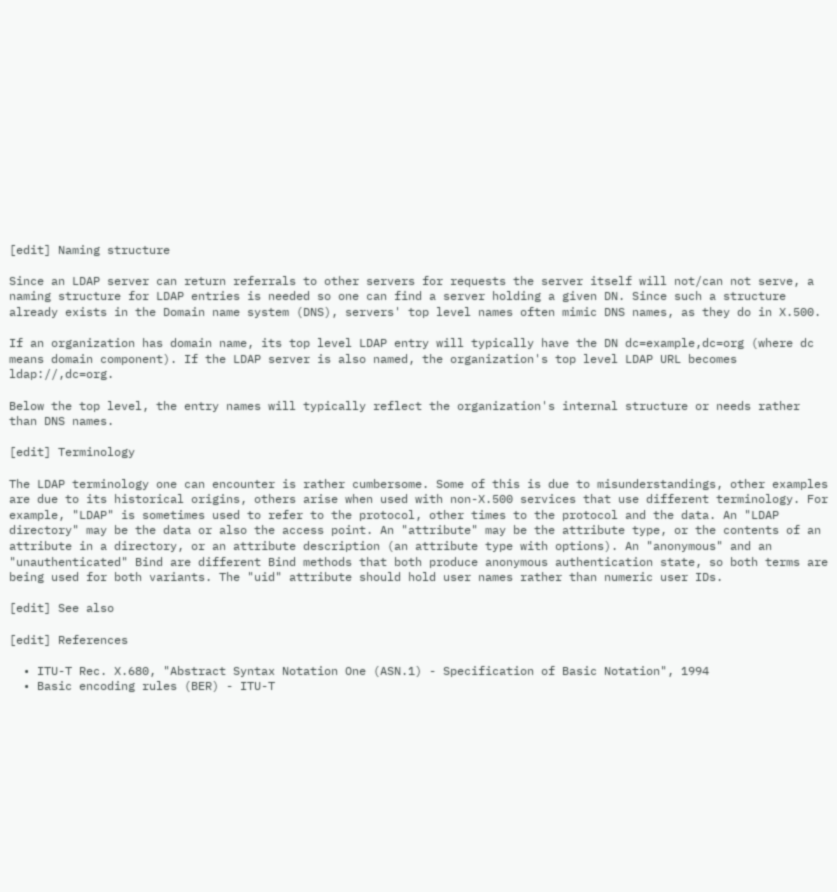[edit] Naming structure

Since an LDAP server can return referrals to other servers for requests the server itself will not/can not serve, a naming structure for LDAP entries is needed so one can find a server holding a given DN. Since such a structure already exists in the Domain name system (DNS), servers' top level names often mimic DNS names, as they do in X.500.

If an organization has domain name, its top level LDAP entry will typically have the DN dc=example,dc=org (where dc means domain component). If the LDAP server is also named, the organization's top level LDAP URL becomes ldap://,dc=org.

Below the top level, the entry names will typically reflect the organization's internal structure or needs rather than DNS names.

[edit] Terminology

The LDAP terminology one can encounter is rather cumbersome. Some of this is due to misunderstandings, other examples are due to its historical origins, others arise when used with non-X.500 services that use different terminology. For example, "LDAP" is sometimes used to refer to the protocol, other times to the protocol and the data. An "LDAP directory" may be the data or also the access point. An "attribute" may be the attribute type, or the contents of an attribute in a directory, or an attribute description (an attribute type with options). An "anonymous" and an "unauthenticated" Bind are different Bind methods that both produce anonymous authentication state, so both terms are being used for both variants. The "uid" attribute should hold user names rather than numeric user IDs.

[edit] See also

[edit] References

  • ITU-T Rec. X.680, "Abstract Syntax Notation One (ASN.1) - Specification of Basic Notation", 1994
  • Basic encoding rules (BER) - ITU-T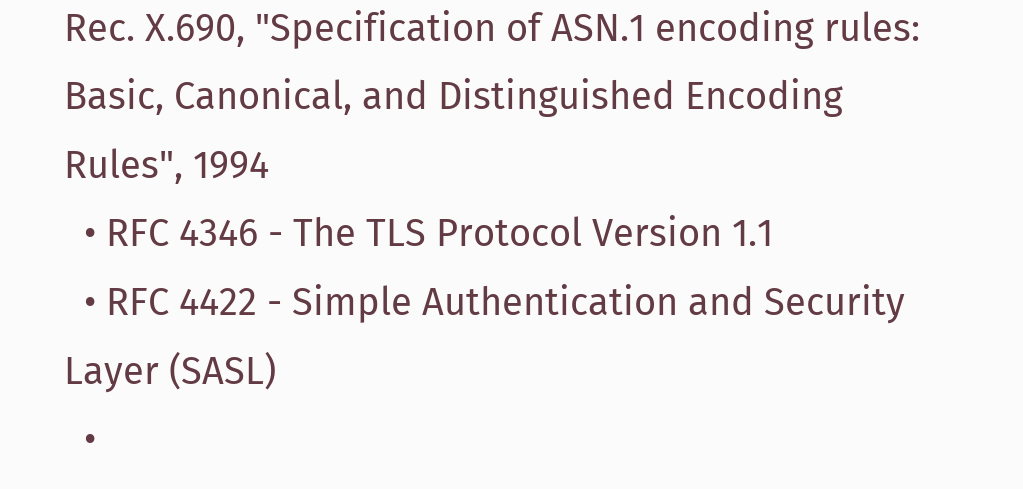Rec. X.690, "Specification of ASN.1 encoding rules: Basic, Canonical, and Distinguished Encoding Rules", 1994
  • RFC 4346 - The TLS Protocol Version 1.1
  • RFC 4422 - Simple Authentication and Security Layer (SASL)
  •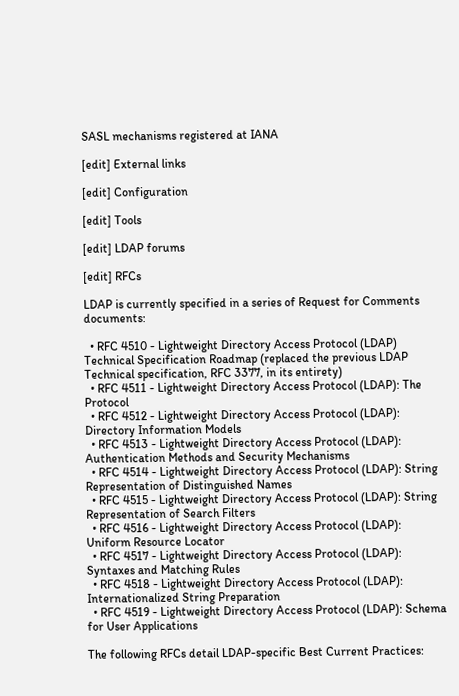SASL mechanisms registered at IANA

[edit] External links

[edit] Configuration

[edit] Tools

[edit] LDAP forums

[edit] RFCs

LDAP is currently specified in a series of Request for Comments documents:

  • RFC 4510 - Lightweight Directory Access Protocol (LDAP) Technical Specification Roadmap (replaced the previous LDAP Technical specification, RFC 3377, in its entirety)
  • RFC 4511 - Lightweight Directory Access Protocol (LDAP): The Protocol
  • RFC 4512 - Lightweight Directory Access Protocol (LDAP): Directory Information Models
  • RFC 4513 - Lightweight Directory Access Protocol (LDAP): Authentication Methods and Security Mechanisms
  • RFC 4514 - Lightweight Directory Access Protocol (LDAP): String Representation of Distinguished Names
  • RFC 4515 - Lightweight Directory Access Protocol (LDAP): String Representation of Search Filters
  • RFC 4516 - Lightweight Directory Access Protocol (LDAP): Uniform Resource Locator
  • RFC 4517 - Lightweight Directory Access Protocol (LDAP): Syntaxes and Matching Rules
  • RFC 4518 - Lightweight Directory Access Protocol (LDAP): Internationalized String Preparation
  • RFC 4519 - Lightweight Directory Access Protocol (LDAP): Schema for User Applications

The following RFCs detail LDAP-specific Best Current Practices: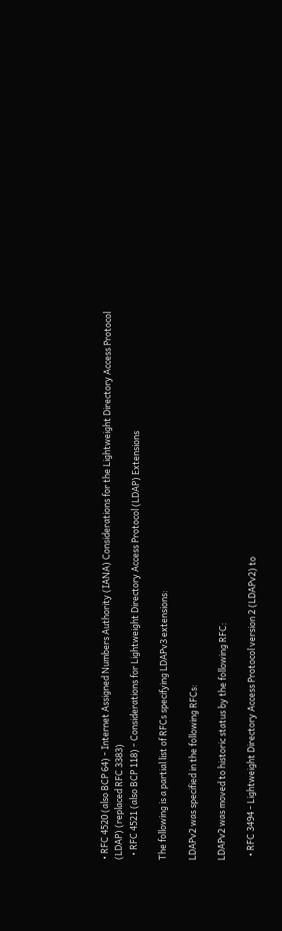• RFC 4520 (also BCP 64) - Internet Assigned Numbers Authority (IANA) Considerations for the Lightweight Directory Access Protocol (LDAP) (replaced RFC 3383)
  • RFC 4521 (also BCP 118) - Considerations for Lightweight Directory Access Protocol (LDAP) Extensions

The following is a partial list of RFCs specifying LDAPv3 extensions:

LDAPv2 was specified in the following RFCs:

LDAPv2 was moved to historic status by the following RFC:

  • RFC 3494 - Lightweight Directory Access Protocol version 2 (LDAPv2) to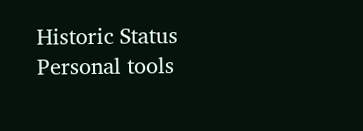Historic Status
Personal tools